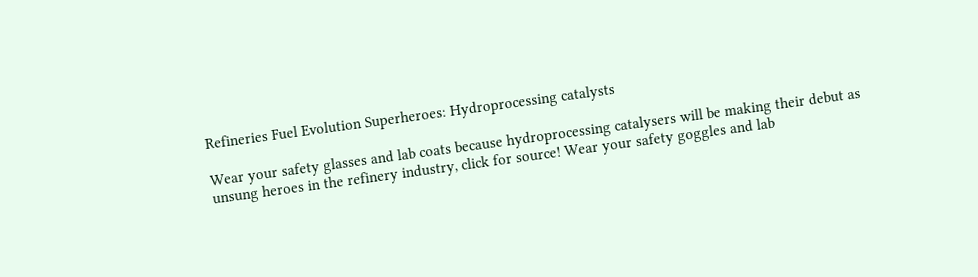Refineries Fuel Evolution Superheroes: Hydroprocessing catalysts

Wear your safety glasses and lab coats because hydroprocessing catalysers will be making their debut as unsung heroes in the refinery industry, click for source! Wear your safety goggles and lab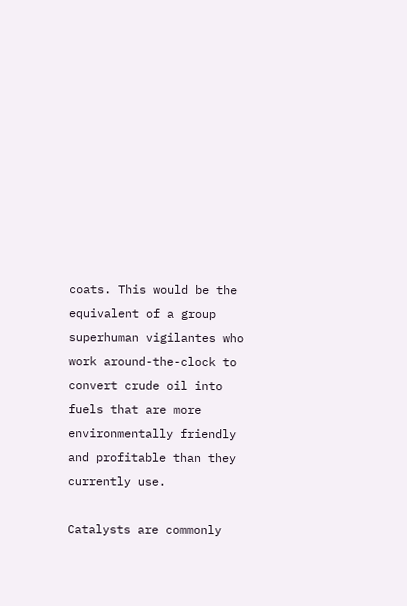coats. This would be the equivalent of a group superhuman vigilantes who work around-the-clock to convert crude oil into fuels that are more environmentally friendly and profitable than they currently use.

Catalysts are commonly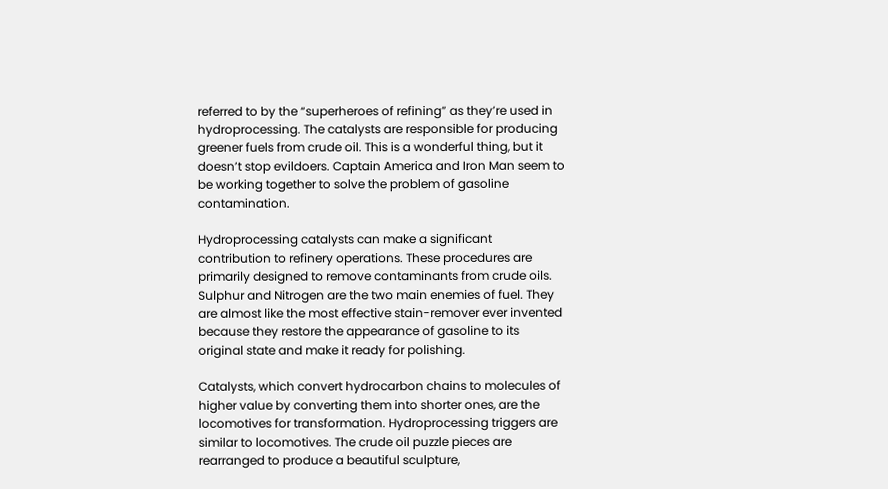referred to by the “superheroes of refining” as they’re used in hydroprocessing. The catalysts are responsible for producing greener fuels from crude oil. This is a wonderful thing, but it doesn’t stop evildoers. Captain America and Iron Man seem to be working together to solve the problem of gasoline contamination.

Hydroprocessing catalysts can make a significant contribution to refinery operations. These procedures are primarily designed to remove contaminants from crude oils. Sulphur and Nitrogen are the two main enemies of fuel. They are almost like the most effective stain-remover ever invented because they restore the appearance of gasoline to its original state and make it ready for polishing.

Catalysts, which convert hydrocarbon chains to molecules of higher value by converting them into shorter ones, are the locomotives for transformation. Hydroprocessing triggers are similar to locomotives. The crude oil puzzle pieces are rearranged to produce a beautiful sculpture,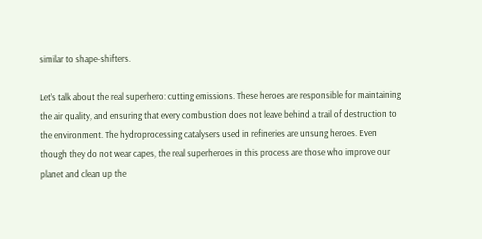similar to shape-shifters.

Let’s talk about the real superhero: cutting emissions. These heroes are responsible for maintaining the air quality, and ensuring that every combustion does not leave behind a trail of destruction to the environment. The hydroprocessing catalysers used in refineries are unsung heroes. Even though they do not wear capes, the real superheroes in this process are those who improve our planet and clean up the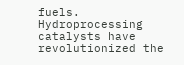fuels. Hydroprocessing catalysts have revolutionized the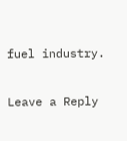fuel industry.

Leave a Reply